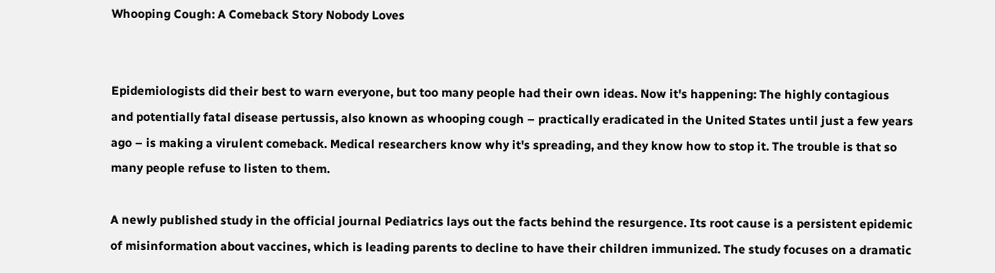Whooping Cough: A Comeback Story Nobody Loves


Epidemiologists did their best to warn everyone, but too many people had their own ideas. Now it's happening: The highly contagious and potentially fatal disease pertussis, also known as whooping cough – practically eradicated in the United States until just a few years ago – is making a virulent comeback. Medical researchers know why it's spreading, and they know how to stop it. The trouble is that so many people refuse to listen to them.

A newly published study in the official journal Pediatrics lays out the facts behind the resurgence. Its root cause is a persistent epidemic of misinformation about vaccines, which is leading parents to decline to have their children immunized. The study focuses on a dramatic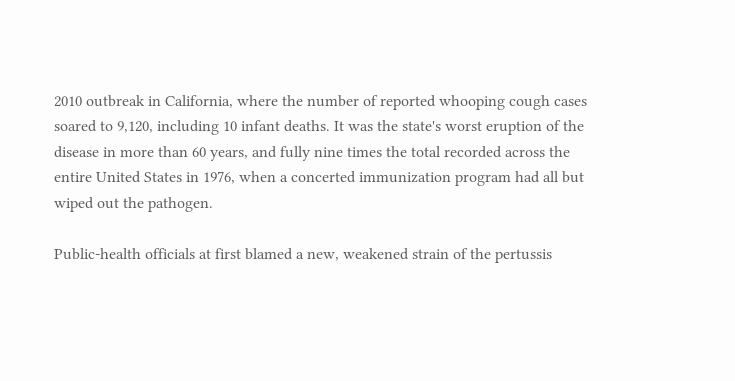2010 outbreak in California, where the number of reported whooping cough cases soared to 9,120, including 10 infant deaths. It was the state's worst eruption of the disease in more than 60 years, and fully nine times the total recorded across the entire United States in 1976, when a concerted immunization program had all but wiped out the pathogen.

Public-health officials at first blamed a new, weakened strain of the pertussis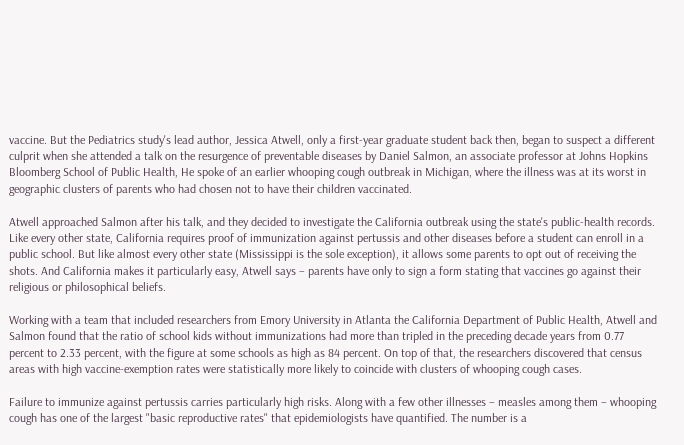vaccine. But the Pediatrics study's lead author, Jessica Atwell, only a first-year graduate student back then, began to suspect a different culprit when she attended a talk on the resurgence of preventable diseases by Daniel Salmon, an associate professor at Johns Hopkins Bloomberg School of Public Health, He spoke of an earlier whooping cough outbreak in Michigan, where the illness was at its worst in geographic clusters of parents who had chosen not to have their children vaccinated.

Atwell approached Salmon after his talk, and they decided to investigate the California outbreak using the state's public-health records. Like every other state, California requires proof of immunization against pertussis and other diseases before a student can enroll in a public school. But like almost every other state (Mississippi is the sole exception), it allows some parents to opt out of receiving the shots. And California makes it particularly easy, Atwell says – parents have only to sign a form stating that vaccines go against their religious or philosophical beliefs.

Working with a team that included researchers from Emory University in Atlanta the California Department of Public Health, Atwell and Salmon found that the ratio of school kids without immunizations had more than tripled in the preceding decade years from 0.77 percent to 2.33 percent, with the figure at some schools as high as 84 percent. On top of that, the researchers discovered that census areas with high vaccine-exemption rates were statistically more likely to coincide with clusters of whooping cough cases.

Failure to immunize against pertussis carries particularly high risks. Along with a few other illnesses – measles among them – whooping cough has one of the largest "basic reproductive rates" that epidemiologists have quantified. The number is a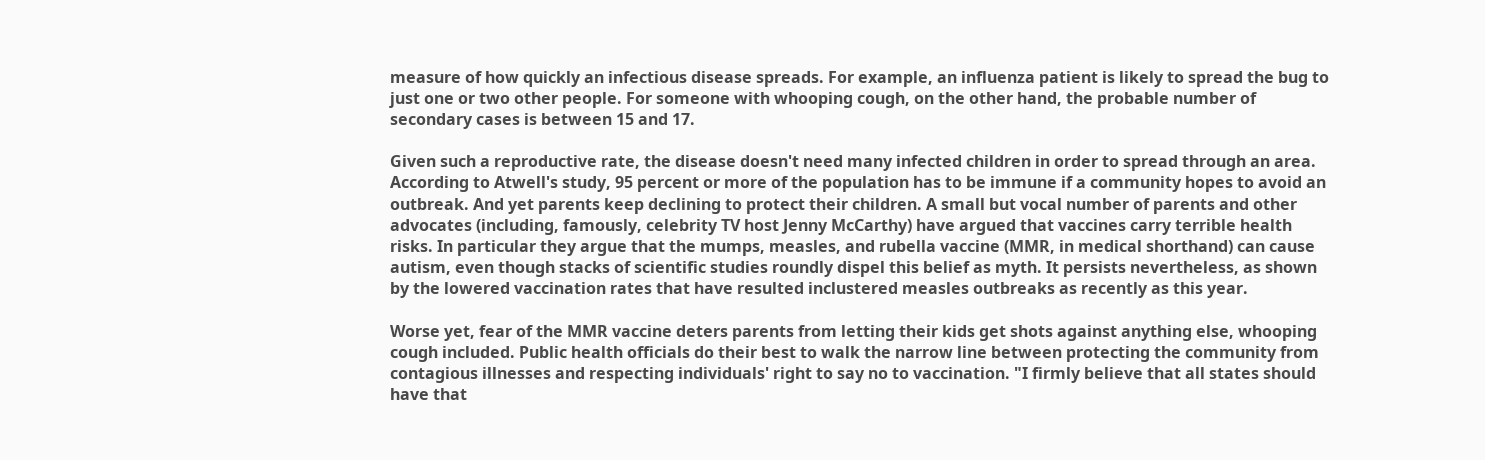measure of how quickly an infectious disease spreads. For example, an influenza patient is likely to spread the bug to just one or two other people. For someone with whooping cough, on the other hand, the probable number of secondary cases is between 15 and 17.

Given such a reproductive rate, the disease doesn't need many infected children in order to spread through an area. According to Atwell's study, 95 percent or more of the population has to be immune if a community hopes to avoid an outbreak. And yet parents keep declining to protect their children. A small but vocal number of parents and other advocates (including, famously, celebrity TV host Jenny McCarthy) have argued that vaccines carry terrible health risks. In particular they argue that the mumps, measles, and rubella vaccine (MMR, in medical shorthand) can cause autism, even though stacks of scientific studies roundly dispel this belief as myth. It persists nevertheless, as shown by the lowered vaccination rates that have resulted inclustered measles outbreaks as recently as this year.

Worse yet, fear of the MMR vaccine deters parents from letting their kids get shots against anything else, whooping cough included. Public health officials do their best to walk the narrow line between protecting the community from contagious illnesses and respecting individuals' right to say no to vaccination. "I firmly believe that all states should have that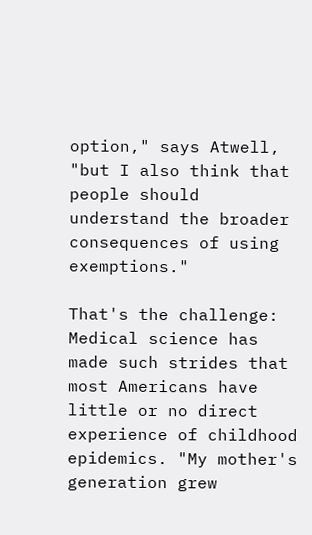option," says Atwell, "but I also think that people should understand the broader consequences of using exemptions."

That's the challenge: Medical science has made such strides that most Americans have little or no direct experience of childhood epidemics. "My mother's generation grew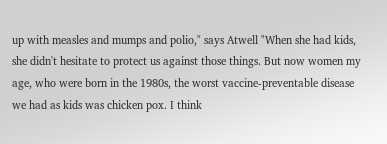up with measles and mumps and polio," says Atwell "When she had kids, she didn't hesitate to protect us against those things. But now women my age, who were born in the 1980s, the worst vaccine-preventable disease we had as kids was chicken pox. I think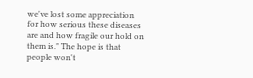we've lost some appreciation for how serious these diseases are and how fragile our hold on them is." The hope is that people won't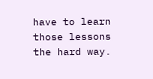have to learn those lessons the hard way.